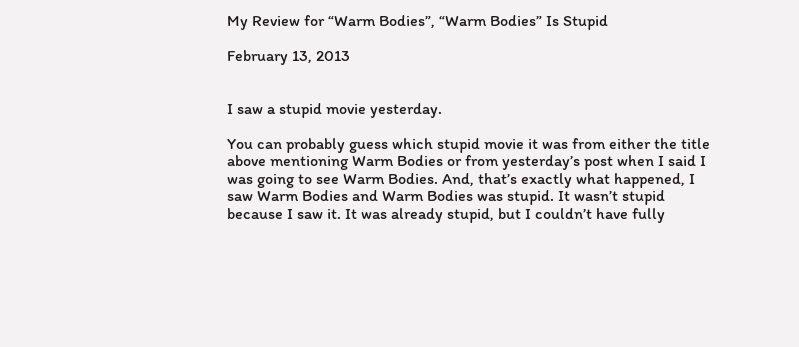My Review for “Warm Bodies”, “Warm Bodies” Is Stupid

February 13, 2013


I saw a stupid movie yesterday.

You can probably guess which stupid movie it was from either the title above mentioning Warm Bodies or from yesterday’s post when I said I was going to see Warm Bodies. And, that’s exactly what happened, I saw Warm Bodies and Warm Bodies was stupid. It wasn’t stupid because I saw it. It was already stupid, but I couldn’t have fully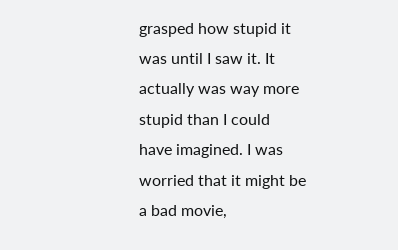grasped how stupid it was until I saw it. It actually was way more stupid than I could have imagined. I was worried that it might be a bad movie,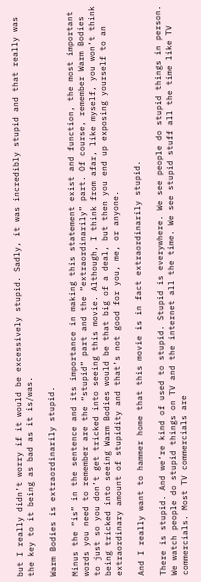but I really didn’t worry if it would be excessively stupid. Sadly, it was incredibly stupid and that really was the key to it being as bad as it is/was.

Warm Bodies is extraordinarily stupid.

Minus the “is” in the sentence and its importance in making this statement exist and function, the most important words you need to remember are the “stupid” part and the “extraordinarily” part. Of course, remember Warm Bodies to just so you don’t get tricked into seeing this movie. Although, I think from afar, like myself, you won’t think being tricked into seeing Warm Bodies would be that big of a deal, but then you end up exposing yourself to an extraordinary amount of stupidity and that’s not good for you, me, or anyone.

And I really want to hammer home that this movie is in fact extraordinarily stupid.

There is stupid. And we’re kind of used to stupid. Stupid is everywhere. We see people do stupid things in person. We watch people do stupid things on TV and the internet all the time. We see stupid stuff all the time like TV commercials. Most TV commercials are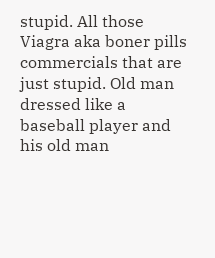stupid. All those Viagra aka boner pills commercials that are just stupid. Old man dressed like a baseball player and his old man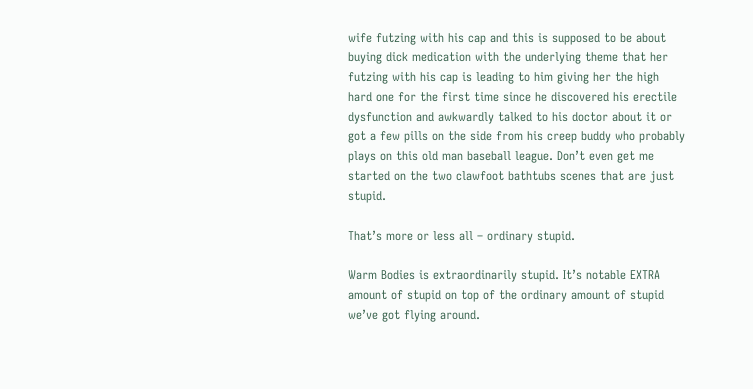wife futzing with his cap and this is supposed to be about buying dick medication with the underlying theme that her futzing with his cap is leading to him giving her the high hard one for the first time since he discovered his erectile dysfunction and awkwardly talked to his doctor about it or got a few pills on the side from his creep buddy who probably plays on this old man baseball league. Don’t even get me started on the two clawfoot bathtubs scenes that are just stupid.

That’s more or less all – ordinary stupid.

Warm Bodies is extraordinarily stupid. It’s notable EXTRA amount of stupid on top of the ordinary amount of stupid we’ve got flying around.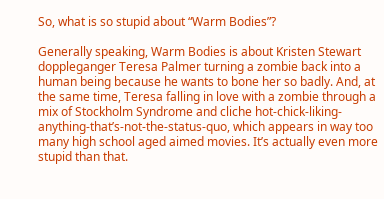So, what is so stupid about “Warm Bodies”?

Generally speaking, Warm Bodies is about Kristen Stewart doppleganger Teresa Palmer turning a zombie back into a human being because he wants to bone her so badly. And, at the same time, Teresa falling in love with a zombie through a mix of Stockholm Syndrome and cliche hot-chick-liking-anything-that’s-not-the-status-quo, which appears in way too many high school aged aimed movies. It’s actually even more stupid than that.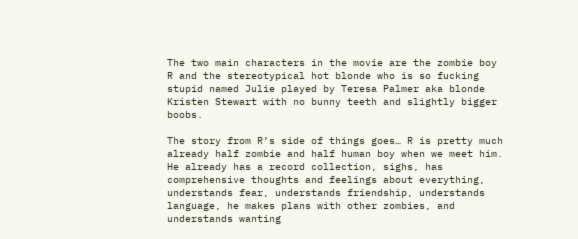The two main characters in the movie are the zombie boy R and the stereotypical hot blonde who is so fucking stupid named Julie played by Teresa Palmer aka blonde Kristen Stewart with no bunny teeth and slightly bigger boobs.

The story from R’s side of things goes… R is pretty much already half zombie and half human boy when we meet him. He already has a record collection, sighs, has comprehensive thoughts and feelings about everything, understands fear, understands friendship, understands language, he makes plans with other zombies, and understands wanting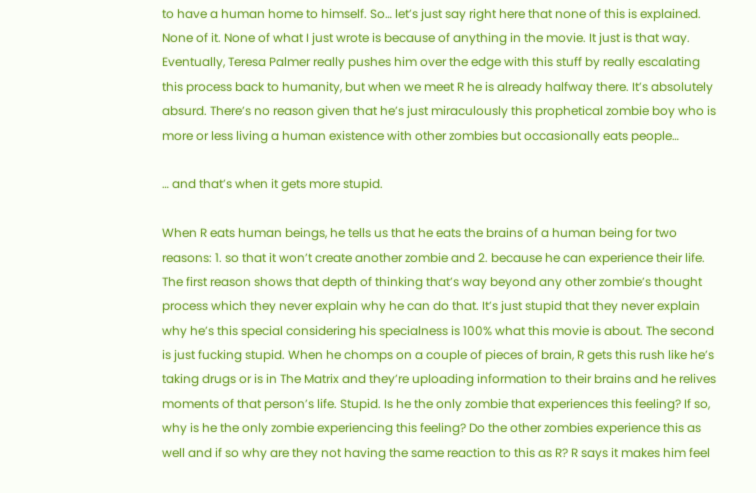to have a human home to himself. So… let’s just say right here that none of this is explained. None of it. None of what I just wrote is because of anything in the movie. It just is that way. Eventually, Teresa Palmer really pushes him over the edge with this stuff by really escalating this process back to humanity, but when we meet R he is already halfway there. It’s absolutely absurd. There’s no reason given that he’s just miraculously this prophetical zombie boy who is more or less living a human existence with other zombies but occasionally eats people…

… and that’s when it gets more stupid.

When R eats human beings, he tells us that he eats the brains of a human being for two reasons: 1. so that it won’t create another zombie and 2. because he can experience their life. The first reason shows that depth of thinking that’s way beyond any other zombie’s thought process which they never explain why he can do that. It’s just stupid that they never explain why he’s this special considering his specialness is 100% what this movie is about. The second is just fucking stupid. When he chomps on a couple of pieces of brain, R gets this rush like he’s taking drugs or is in The Matrix and they’re uploading information to their brains and he relives moments of that person’s life. Stupid. Is he the only zombie that experiences this feeling? If so, why is he the only zombie experiencing this feeling? Do the other zombies experience this as well and if so why are they not having the same reaction to this as R? R says it makes him feel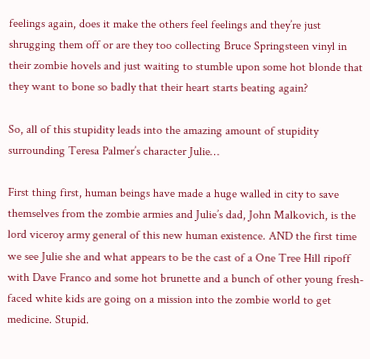feelings again, does it make the others feel feelings and they’re just shrugging them off or are they too collecting Bruce Springsteen vinyl in their zombie hovels and just waiting to stumble upon some hot blonde that they want to bone so badly that their heart starts beating again?

So, all of this stupidity leads into the amazing amount of stupidity surrounding Teresa Palmer’s character Julie…

First thing first, human beings have made a huge walled in city to save themselves from the zombie armies and Julie’s dad, John Malkovich, is the lord viceroy army general of this new human existence. AND the first time we see Julie she and what appears to be the cast of a One Tree Hill ripoff with Dave Franco and some hot brunette and a bunch of other young fresh-faced white kids are going on a mission into the zombie world to get medicine. Stupid.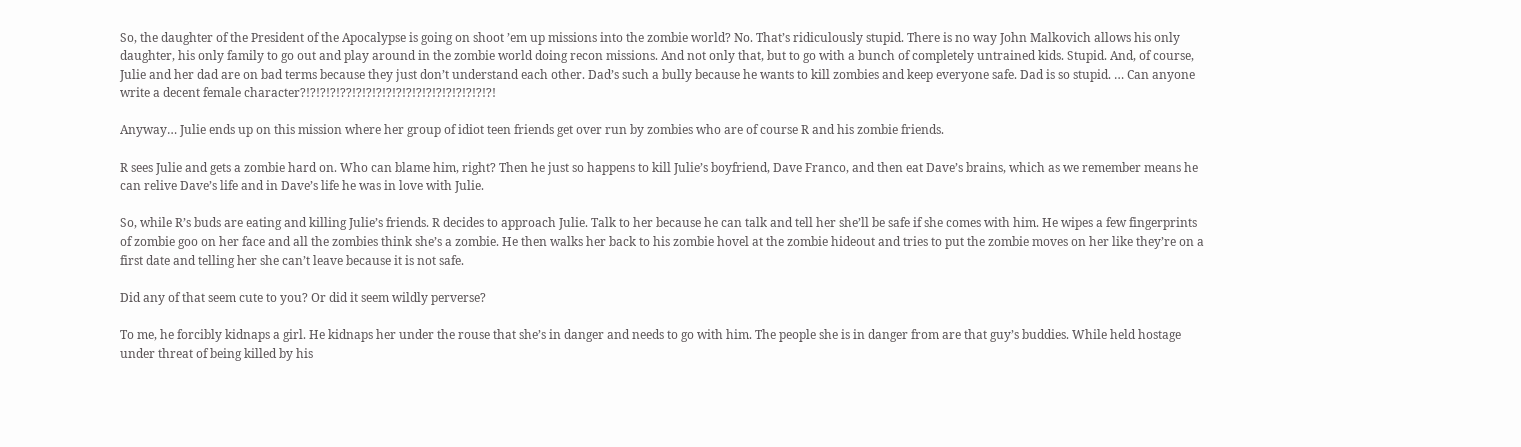So, the daughter of the President of the Apocalypse is going on shoot ’em up missions into the zombie world? No. That’s ridiculously stupid. There is no way John Malkovich allows his only daughter, his only family to go out and play around in the zombie world doing recon missions. And not only that, but to go with a bunch of completely untrained kids. Stupid. And, of course, Julie and her dad are on bad terms because they just don’t understand each other. Dad’s such a bully because he wants to kill zombies and keep everyone safe. Dad is so stupid. … Can anyone write a decent female character?!?!?!?!??!?!?!?!?!?!?!?!?!?!?!?!?!?!?!

Anyway… Julie ends up on this mission where her group of idiot teen friends get over run by zombies who are of course R and his zombie friends.

R sees Julie and gets a zombie hard on. Who can blame him, right? Then he just so happens to kill Julie’s boyfriend, Dave Franco, and then eat Dave’s brains, which as we remember means he can relive Dave’s life and in Dave’s life he was in love with Julie.

So, while R’s buds are eating and killing Julie’s friends. R decides to approach Julie. Talk to her because he can talk and tell her she’ll be safe if she comes with him. He wipes a few fingerprints of zombie goo on her face and all the zombies think she’s a zombie. He then walks her back to his zombie hovel at the zombie hideout and tries to put the zombie moves on her like they’re on a first date and telling her she can’t leave because it is not safe.

Did any of that seem cute to you? Or did it seem wildly perverse?

To me, he forcibly kidnaps a girl. He kidnaps her under the rouse that she’s in danger and needs to go with him. The people she is in danger from are that guy’s buddies. While held hostage under threat of being killed by his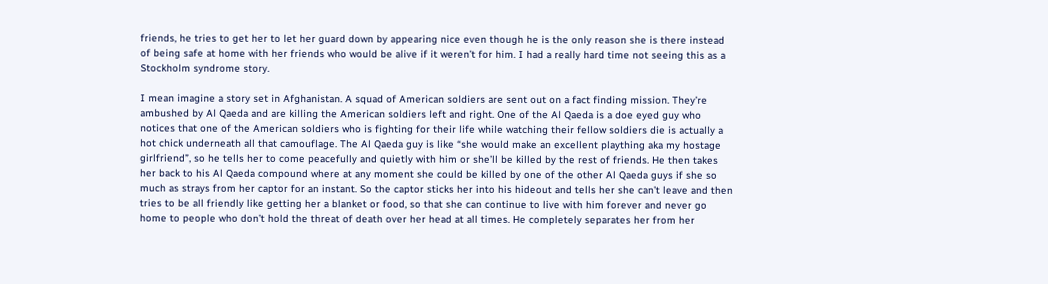friends, he tries to get her to let her guard down by appearing nice even though he is the only reason she is there instead of being safe at home with her friends who would be alive if it weren’t for him. I had a really hard time not seeing this as a Stockholm syndrome story.

I mean imagine a story set in Afghanistan. A squad of American soldiers are sent out on a fact finding mission. They’re ambushed by Al Qaeda and are killing the American soldiers left and right. One of the Al Qaeda is a doe eyed guy who notices that one of the American soldiers who is fighting for their life while watching their fellow soldiers die is actually a hot chick underneath all that camouflage. The Al Qaeda guy is like “she would make an excellent plaything aka my hostage girlfriend”, so he tells her to come peacefully and quietly with him or she’ll be killed by the rest of friends. He then takes her back to his Al Qaeda compound where at any moment she could be killed by one of the other Al Qaeda guys if she so much as strays from her captor for an instant. So the captor sticks her into his hideout and tells her she can’t leave and then tries to be all friendly like getting her a blanket or food, so that she can continue to live with him forever and never go home to people who don’t hold the threat of death over her head at all times. He completely separates her from her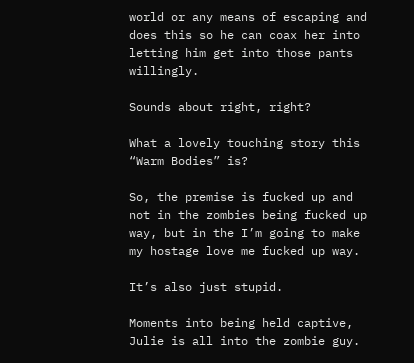world or any means of escaping and does this so he can coax her into letting him get into those pants willingly.

Sounds about right, right?

What a lovely touching story this “Warm Bodies” is?

So, the premise is fucked up and not in the zombies being fucked up way, but in the I’m going to make my hostage love me fucked up way.

It’s also just stupid.

Moments into being held captive, Julie is all into the zombie guy.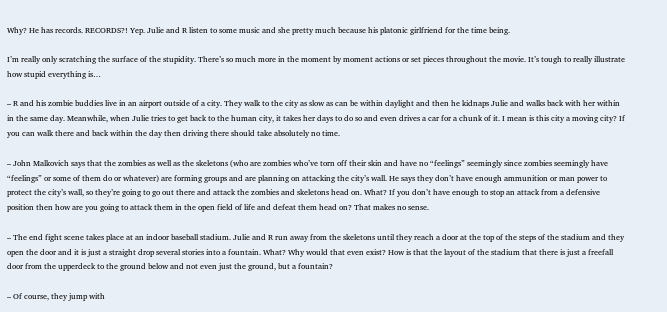Why? He has records. RECORDS?! Yep. Julie and R listen to some music and she pretty much because his platonic girlfriend for the time being.

I’m really only scratching the surface of the stupidity. There’s so much more in the moment by moment actions or set pieces throughout the movie. It’s tough to really illustrate how stupid everything is…

– R and his zombie buddies live in an airport outside of a city. They walk to the city as slow as can be within daylight and then he kidnaps Julie and walks back with her within in the same day. Meanwhile, when Julie tries to get back to the human city, it takes her days to do so and even drives a car for a chunk of it. I mean is this city a moving city? If you can walk there and back within the day then driving there should take absolutely no time.

– John Malkovich says that the zombies as well as the skeletons (who are zombies who’ve torn off their skin and have no “feelings” seemingly since zombies seemingly have “feelings” or some of them do or whatever) are forming groups and are planning on attacking the city’s wall. He says they don’t have enough ammunition or man power to protect the city’s wall, so they’re going to go out there and attack the zombies and skeletons head on. What? If you don’t have enough to stop an attack from a defensive position then how are you going to attack them in the open field of life and defeat them head on? That makes no sense.

– The end fight scene takes place at an indoor baseball stadium. Julie and R run away from the skeletons until they reach a door at the top of the steps of the stadium and they open the door and it is just a straight drop several stories into a fountain. What? Why would that even exist? How is that the layout of the stadium that there is just a freefall door from the upperdeck to the ground below and not even just the ground, but a fountain?

– Of course, they jump with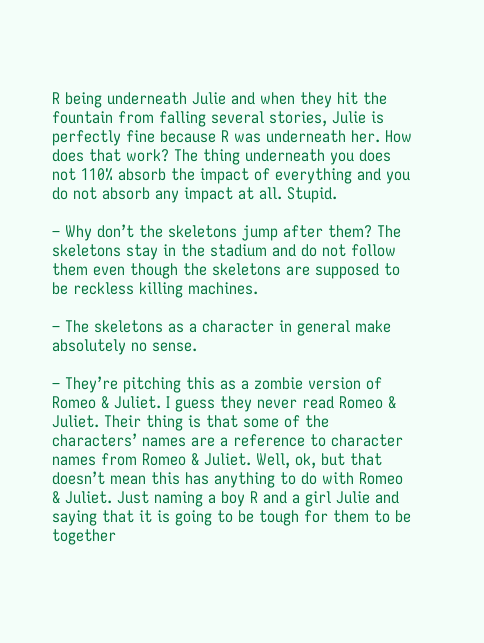R being underneath Julie and when they hit the fountain from falling several stories, Julie is perfectly fine because R was underneath her. How does that work? The thing underneath you does not 110% absorb the impact of everything and you do not absorb any impact at all. Stupid.

– Why don’t the skeletons jump after them? The skeletons stay in the stadium and do not follow them even though the skeletons are supposed to be reckless killing machines.

– The skeletons as a character in general make absolutely no sense.

– They’re pitching this as a zombie version of Romeo & Juliet. I guess they never read Romeo & Juliet. Their thing is that some of the characters’ names are a reference to character names from Romeo & Juliet. Well, ok, but that doesn’t mean this has anything to do with Romeo & Juliet. Just naming a boy R and a girl Julie and saying that it is going to be tough for them to be together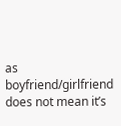as boyfriend/girlfriend does not mean it’s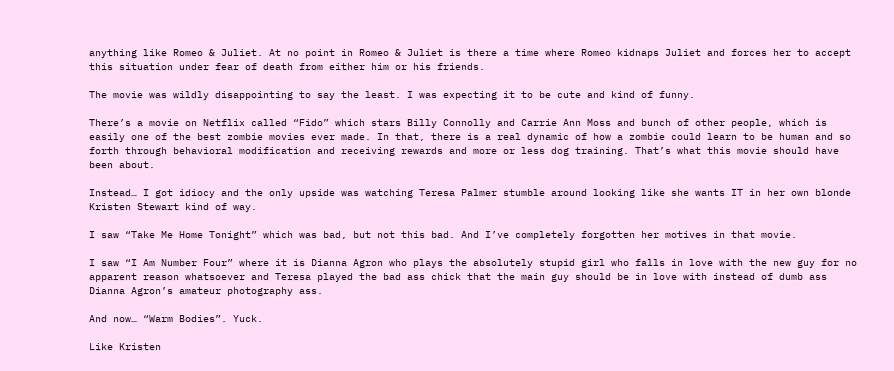anything like Romeo & Juliet. At no point in Romeo & Juliet is there a time where Romeo kidnaps Juliet and forces her to accept this situation under fear of death from either him or his friends.

The movie was wildly disappointing to say the least. I was expecting it to be cute and kind of funny.

There’s a movie on Netflix called “Fido” which stars Billy Connolly and Carrie Ann Moss and bunch of other people, which is easily one of the best zombie movies ever made. In that, there is a real dynamic of how a zombie could learn to be human and so forth through behavioral modification and receiving rewards and more or less dog training. That’s what this movie should have been about.

Instead… I got idiocy and the only upside was watching Teresa Palmer stumble around looking like she wants IT in her own blonde Kristen Stewart kind of way.

I saw “Take Me Home Tonight” which was bad, but not this bad. And I’ve completely forgotten her motives in that movie.

I saw “I Am Number Four” where it is Dianna Agron who plays the absolutely stupid girl who falls in love with the new guy for no apparent reason whatsoever and Teresa played the bad ass chick that the main guy should be in love with instead of dumb ass Dianna Agron’s amateur photography ass.

And now… “Warm Bodies”. Yuck.

Like Kristen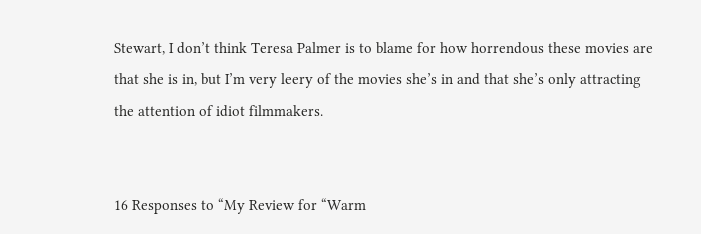Stewart, I don’t think Teresa Palmer is to blame for how horrendous these movies are that she is in, but I’m very leery of the movies she’s in and that she’s only attracting the attention of idiot filmmakers.


16 Responses to “My Review for “Warm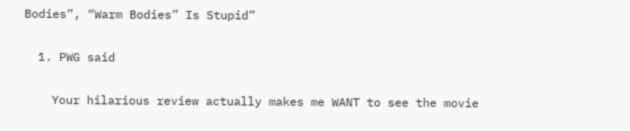Bodies”, “Warm Bodies” Is Stupid”

  1. PWG said

    Your hilarious review actually makes me WANT to see the movie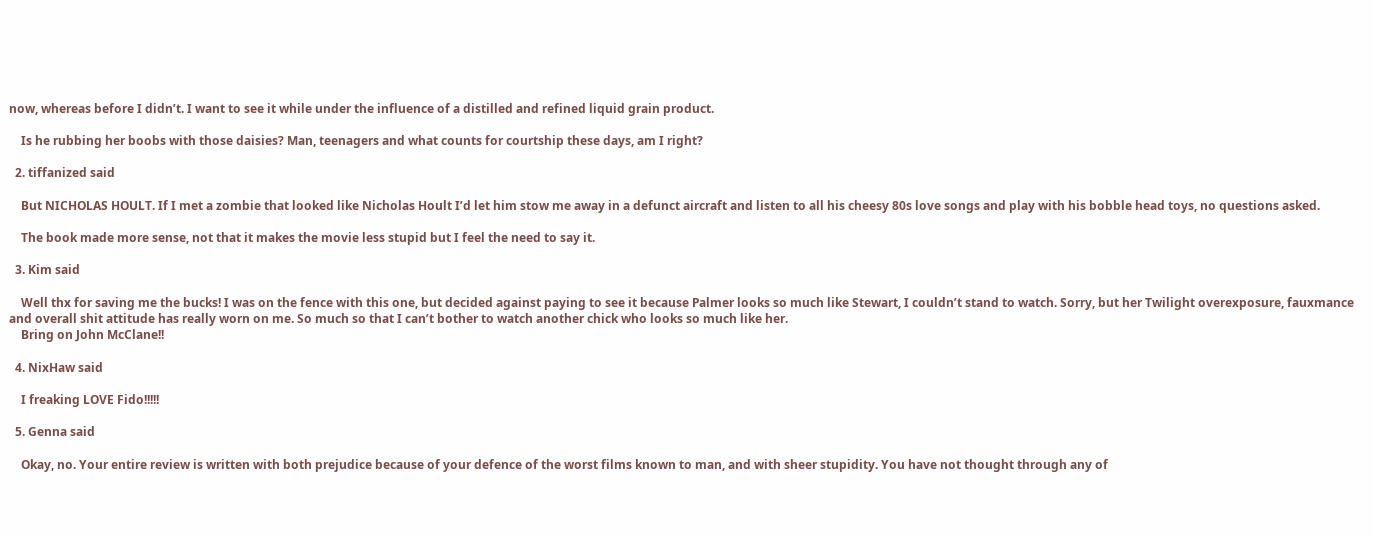now, whereas before I didn’t. I want to see it while under the influence of a distilled and refined liquid grain product.

    Is he rubbing her boobs with those daisies? Man, teenagers and what counts for courtship these days, am I right?

  2. tiffanized said

    But NICHOLAS HOULT. If I met a zombie that looked like Nicholas Hoult I’d let him stow me away in a defunct aircraft and listen to all his cheesy 80s love songs and play with his bobble head toys, no questions asked.

    The book made more sense, not that it makes the movie less stupid but I feel the need to say it.

  3. Kim said

    Well thx for saving me the bucks! I was on the fence with this one, but decided against paying to see it because Palmer looks so much like Stewart, I couldn’t stand to watch. Sorry, but her Twilight overexposure, fauxmance and overall shit attitude has really worn on me. So much so that I can’t bother to watch another chick who looks so much like her.
    Bring on John McClane!!

  4. NixHaw said

    I freaking LOVE Fido!!!!!

  5. Genna said

    Okay, no. Your entire review is written with both prejudice because of your defence of the worst films known to man, and with sheer stupidity. You have not thought through any of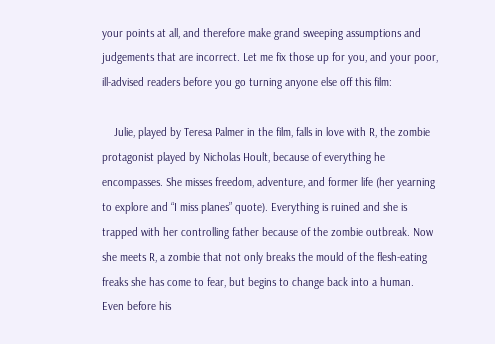your points at all, and therefore make grand sweeping assumptions and judgements that are incorrect. Let me fix those up for you, and your poor, ill-advised readers before you go turning anyone else off this film:

    Julie, played by Teresa Palmer in the film, falls in love with R, the zombie protagonist played by Nicholas Hoult, because of everything he encompasses. She misses freedom, adventure, and former life (her yearning to explore and “I miss planes” quote). Everything is ruined and she is trapped with her controlling father because of the zombie outbreak. Now she meets R, a zombie that not only breaks the mould of the flesh-eating freaks she has come to fear, but begins to change back into a human. Even before his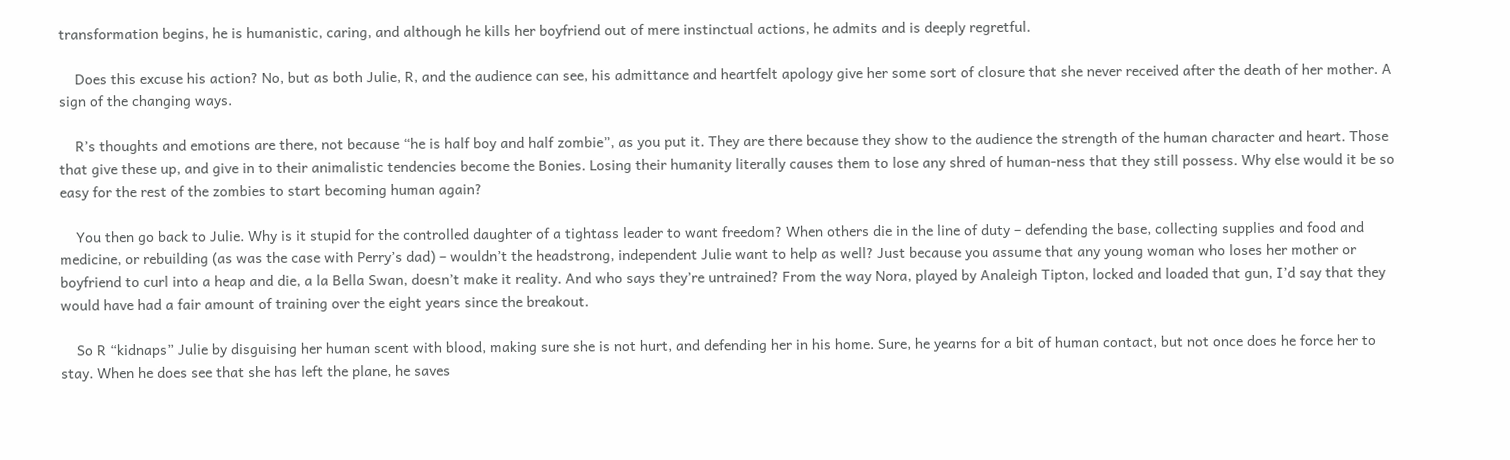transformation begins, he is humanistic, caring, and although he kills her boyfriend out of mere instinctual actions, he admits and is deeply regretful.

    Does this excuse his action? No, but as both Julie, R, and the audience can see, his admittance and heartfelt apology give her some sort of closure that she never received after the death of her mother. A sign of the changing ways.

    R’s thoughts and emotions are there, not because “he is half boy and half zombie”, as you put it. They are there because they show to the audience the strength of the human character and heart. Those that give these up, and give in to their animalistic tendencies become the Bonies. Losing their humanity literally causes them to lose any shred of human-ness that they still possess. Why else would it be so easy for the rest of the zombies to start becoming human again?

    You then go back to Julie. Why is it stupid for the controlled daughter of a tightass leader to want freedom? When others die in the line of duty – defending the base, collecting supplies and food and medicine, or rebuilding (as was the case with Perry’s dad) – wouldn’t the headstrong, independent Julie want to help as well? Just because you assume that any young woman who loses her mother or boyfriend to curl into a heap and die, a la Bella Swan, doesn’t make it reality. And who says they’re untrained? From the way Nora, played by Analeigh Tipton, locked and loaded that gun, I’d say that they would have had a fair amount of training over the eight years since the breakout.

    So R “kidnaps” Julie by disguising her human scent with blood, making sure she is not hurt, and defending her in his home. Sure, he yearns for a bit of human contact, but not once does he force her to stay. When he does see that she has left the plane, he saves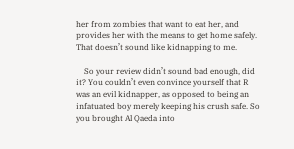her from zombies that want to eat her, and provides her with the means to get home safely. That doesn’t sound like kidnapping to me.

    So your review didn’t sound bad enough, did it? You couldn’t even convince yourself that R was an evil kidnapper, as opposed to being an infatuated boy merely keeping his crush safe. So you brought Al Qaeda into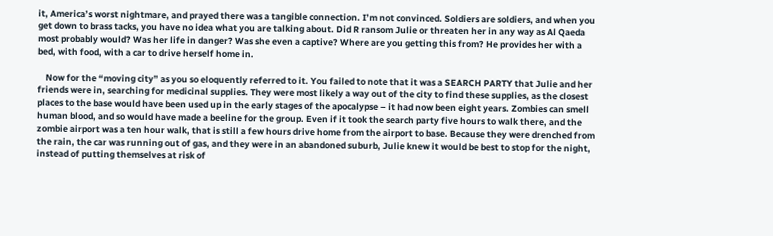it, America’s worst nightmare, and prayed there was a tangible connection. I’m not convinced. Soldiers are soldiers, and when you get down to brass tacks, you have no idea what you are talking about. Did R ransom Julie or threaten her in any way as Al Qaeda most probably would? Was her life in danger? Was she even a captive? Where are you getting this from? He provides her with a bed, with food, with a car to drive herself home in.

    Now for the “moving city” as you so eloquently referred to it. You failed to note that it was a SEARCH PARTY that Julie and her friends were in, searching for medicinal supplies. They were most likely a way out of the city to find these supplies, as the closest places to the base would have been used up in the early stages of the apocalypse – it had now been eight years. Zombies can smell human blood, and so would have made a beeline for the group. Even if it took the search party five hours to walk there, and the zombie airport was a ten hour walk, that is still a few hours drive home from the airport to base. Because they were drenched from the rain, the car was running out of gas, and they were in an abandoned suburb, Julie knew it would be best to stop for the night, instead of putting themselves at risk of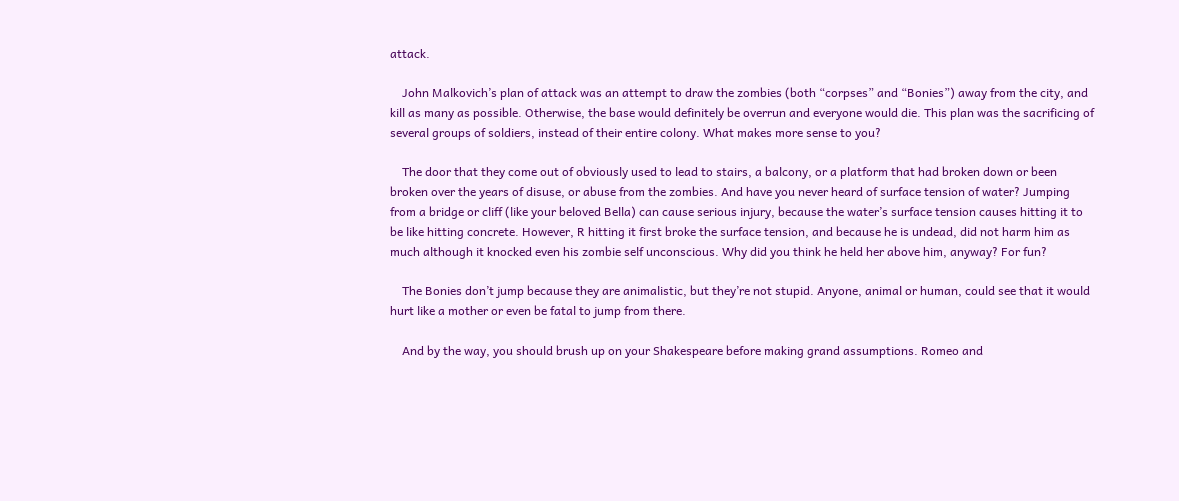attack.

    John Malkovich’s plan of attack was an attempt to draw the zombies (both “corpses” and “Bonies”) away from the city, and kill as many as possible. Otherwise, the base would definitely be overrun and everyone would die. This plan was the sacrificing of several groups of soldiers, instead of their entire colony. What makes more sense to you?

    The door that they come out of obviously used to lead to stairs, a balcony, or a platform that had broken down or been broken over the years of disuse, or abuse from the zombies. And have you never heard of surface tension of water? Jumping from a bridge or cliff (like your beloved Bella) can cause serious injury, because the water’s surface tension causes hitting it to be like hitting concrete. However, R hitting it first broke the surface tension, and because he is undead, did not harm him as much although it knocked even his zombie self unconscious. Why did you think he held her above him, anyway? For fun?

    The Bonies don’t jump because they are animalistic, but they’re not stupid. Anyone, animal or human, could see that it would hurt like a mother or even be fatal to jump from there.

    And by the way, you should brush up on your Shakespeare before making grand assumptions. Romeo and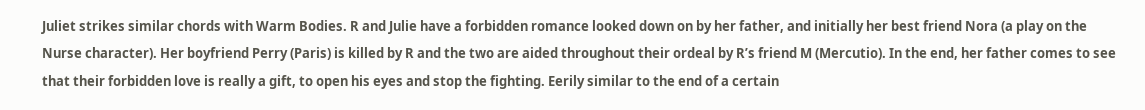Juliet strikes similar chords with Warm Bodies. R and Julie have a forbidden romance looked down on by her father, and initially her best friend Nora (a play on the Nurse character). Her boyfriend Perry (Paris) is killed by R and the two are aided throughout their ordeal by R’s friend M (Mercutio). In the end, her father comes to see that their forbidden love is really a gift, to open his eyes and stop the fighting. Eerily similar to the end of a certain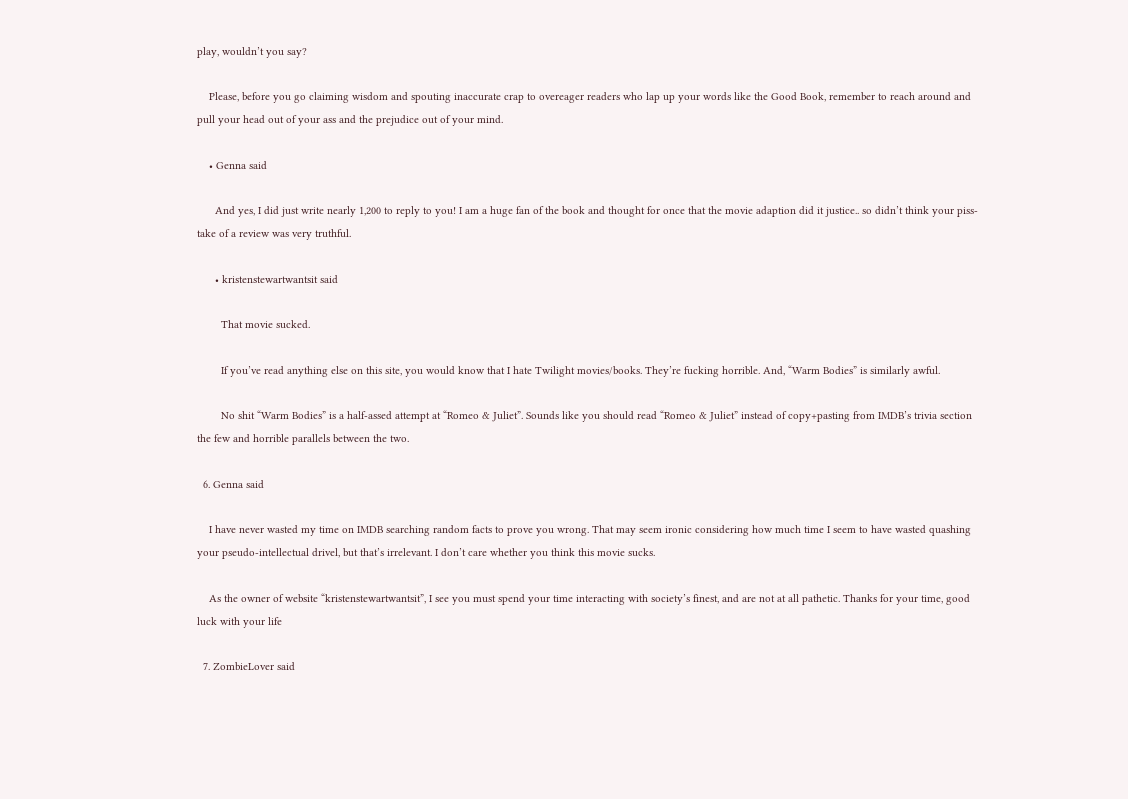play, wouldn’t you say?

    Please, before you go claiming wisdom and spouting inaccurate crap to overeager readers who lap up your words like the Good Book, remember to reach around and pull your head out of your ass and the prejudice out of your mind.

    • Genna said

      And yes, I did just write nearly 1,200 to reply to you! I am a huge fan of the book and thought for once that the movie adaption did it justice.. so didn’t think your piss-take of a review was very truthful.

      • kristenstewartwantsit said

        That movie sucked.

        If you’ve read anything else on this site, you would know that I hate Twilight movies/books. They’re fucking horrible. And, “Warm Bodies” is similarly awful.

        No shit “Warm Bodies” is a half-assed attempt at “Romeo & Juliet”. Sounds like you should read “Romeo & Juliet” instead of copy+pasting from IMDB’s trivia section the few and horrible parallels between the two.

  6. Genna said

    I have never wasted my time on IMDB searching random facts to prove you wrong. That may seem ironic considering how much time I seem to have wasted quashing your pseudo-intellectual drivel, but that’s irrelevant. I don’t care whether you think this movie sucks.

    As the owner of website “kristenstewartwantsit”, I see you must spend your time interacting with society’s finest, and are not at all pathetic. Thanks for your time, good luck with your life

  7. ZombieLover said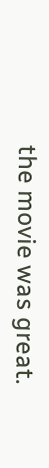the movie was great.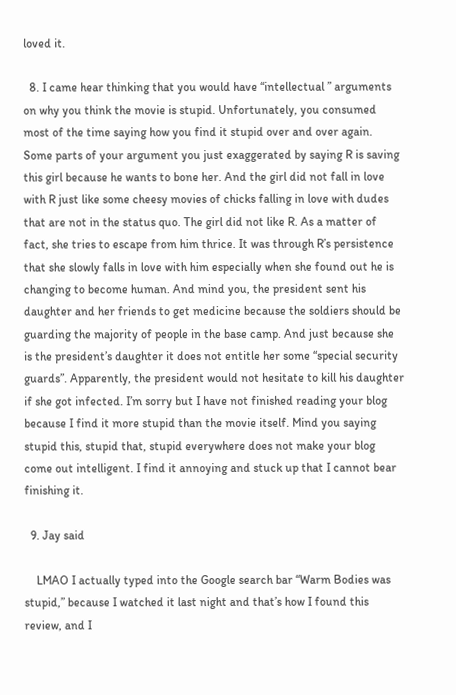loved it.

  8. I came hear thinking that you would have “intellectual ” arguments on why you think the movie is stupid. Unfortunately, you consumed most of the time saying how you find it stupid over and over again. Some parts of your argument you just exaggerated by saying R is saving this girl because he wants to bone her. And the girl did not fall in love with R just like some cheesy movies of chicks falling in love with dudes that are not in the status quo. The girl did not like R. As a matter of fact, she tries to escape from him thrice. It was through R’s persistence that she slowly falls in love with him especially when she found out he is changing to become human. And mind you, the president sent his daughter and her friends to get medicine because the soldiers should be guarding the majority of people in the base camp. And just because she is the president’s daughter it does not entitle her some “special security guards”. Apparently, the president would not hesitate to kill his daughter if she got infected. I’m sorry but I have not finished reading your blog because I find it more stupid than the movie itself. Mind you saying stupid this, stupid that, stupid everywhere does not make your blog come out intelligent. I find it annoying and stuck up that I cannot bear finishing it.

  9. Jay said

    LMAO I actually typed into the Google search bar “Warm Bodies was stupid,” because I watched it last night and that’s how I found this review, and I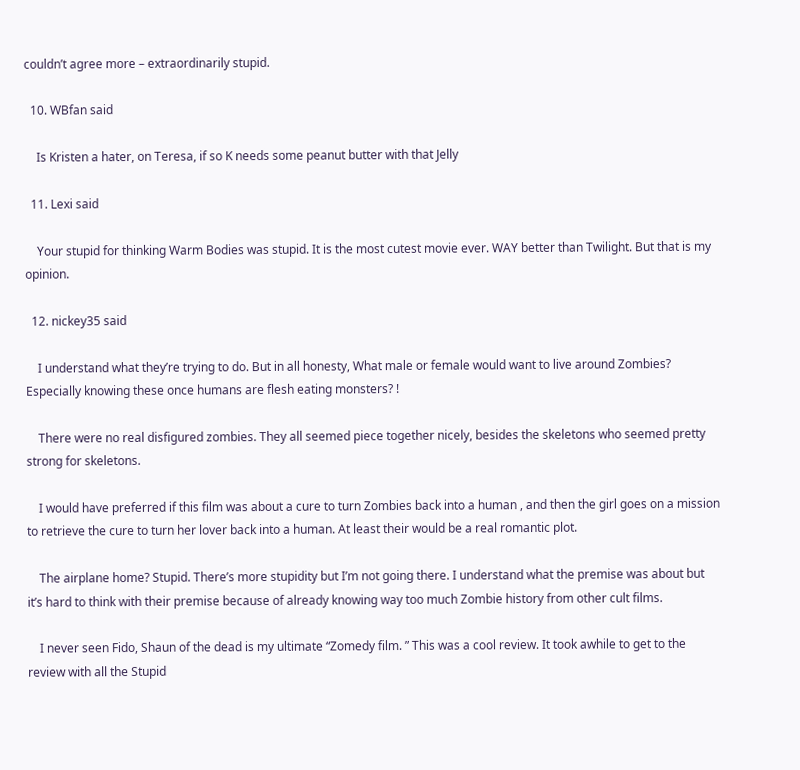couldn’t agree more – extraordinarily stupid.

  10. WBfan said

    Is Kristen a hater, on Teresa, if so K needs some peanut butter with that Jelly

  11. Lexi said

    Your stupid for thinking Warm Bodies was stupid. It is the most cutest movie ever. WAY better than Twilight. But that is my opinion.

  12. nickey35 said

    I understand what they’re trying to do. But in all honesty, What male or female would want to live around Zombies? Especially knowing these once humans are flesh eating monsters? !

    There were no real disfigured zombies. They all seemed piece together nicely, besides the skeletons who seemed pretty strong for skeletons.

    I would have preferred if this film was about a cure to turn Zombies back into a human , and then the girl goes on a mission to retrieve the cure to turn her lover back into a human. At least their would be a real romantic plot.

    The airplane home? Stupid. There’s more stupidity but I’m not going there. I understand what the premise was about but it’s hard to think with their premise because of already knowing way too much Zombie history from other cult films.

    I never seen Fido, Shaun of the dead is my ultimate “Zomedy film. ” This was a cool review. It took awhile to get to the review with all the Stupid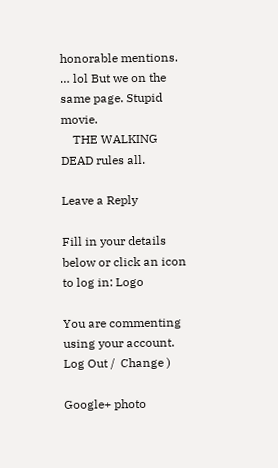honorable mentions. … lol But we on the same page. Stupid movie.
    THE WALKING DEAD rules all.

Leave a Reply

Fill in your details below or click an icon to log in: Logo

You are commenting using your account. Log Out /  Change )

Google+ photo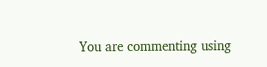You are commenting using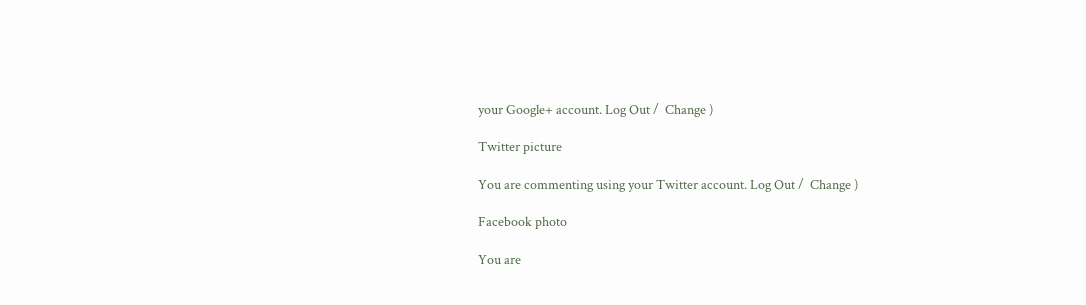your Google+ account. Log Out /  Change )

Twitter picture

You are commenting using your Twitter account. Log Out /  Change )

Facebook photo

You are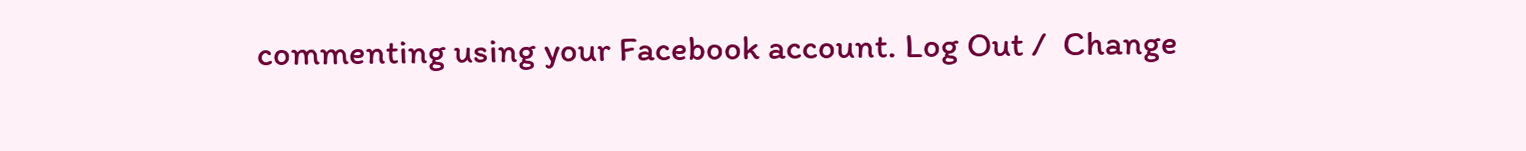commenting using your Facebook account. Log Out /  Change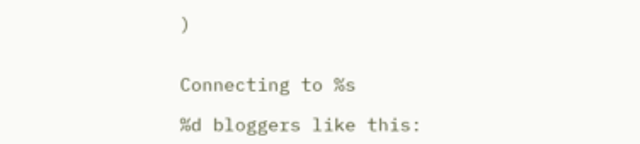)


Connecting to %s

%d bloggers like this: